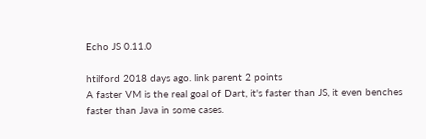Echo JS 0.11.0

htilford 2018 days ago. link parent 2 points
A faster VM is the real goal of Dart, it's faster than JS, it even benches faster than Java in some cases.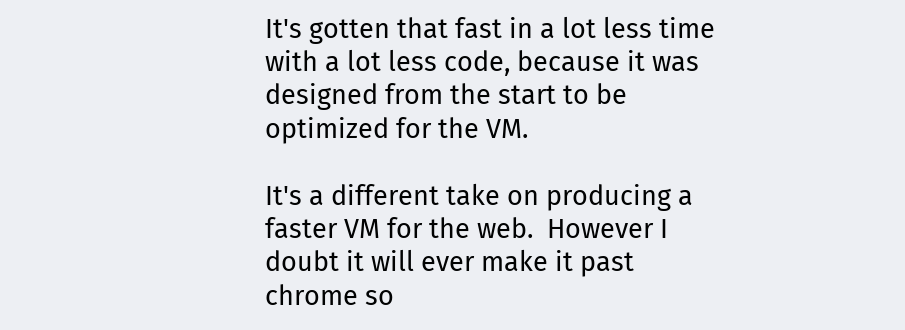It's gotten that fast in a lot less time with a lot less code, because it was designed from the start to be optimized for the VM.

It's a different take on producing a faster VM for the web.  However I doubt it will ever make it past chrome so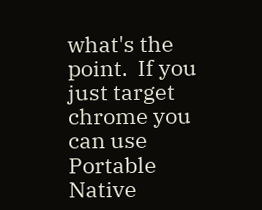what's the point.  If you just target chrome you can use Portable Native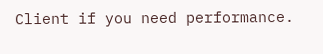Client if you need performance.